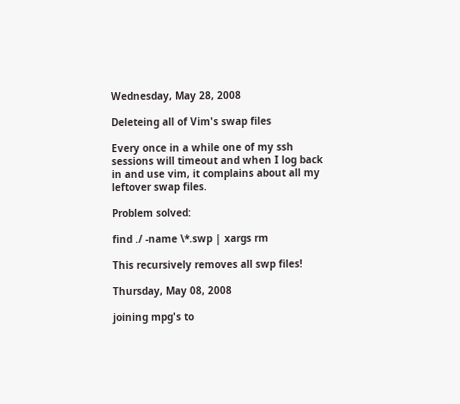Wednesday, May 28, 2008

Deleteing all of Vim's swap files

Every once in a while one of my ssh sessions will timeout and when I log back in and use vim, it complains about all my leftover swap files.

Problem solved:

find ./ -name \*.swp | xargs rm

This recursively removes all swp files!

Thursday, May 08, 2008

joining mpg's to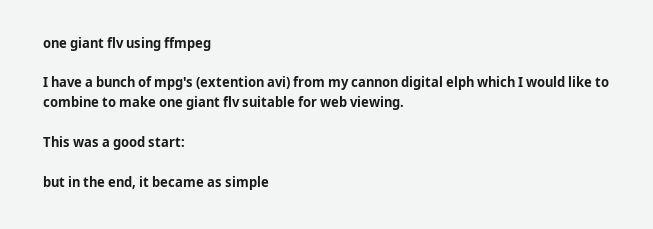one giant flv using ffmpeg

I have a bunch of mpg's (extention avi) from my cannon digital elph which I would like to combine to make one giant flv suitable for web viewing.

This was a good start:

but in the end, it became as simple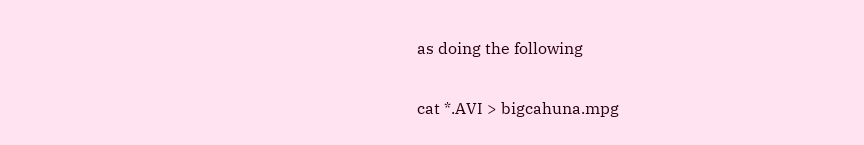as doing the following

cat *.AVI > bigcahuna.mpg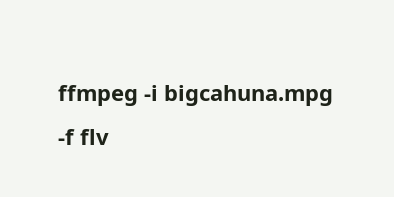ffmpeg -i bigcahuna.mpg -f flv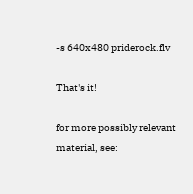-s 640x480 priderock.flv

That's it!

for more possibly relevant material, see: